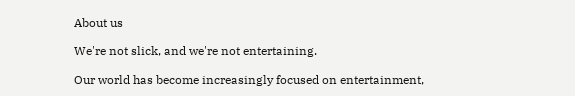About us

We're not slick, and we're not entertaining.

Our world has become increasingly focused on entertainment,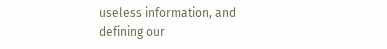useless information, and defining our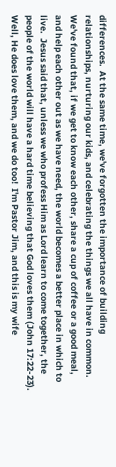differences.  At the same time, we've forgotten the importance of building relationships, nurturing our kids, and celebrating the things we all have in common.  We've found that, if we get to know each other, share a cup of coffee or a good meal, and help each other out as we have need, the world becomes a better place in which to live.  Jesus said that, unless we who profess Him as Lord learn to come together, the people of the world will have a hard time believing that God loves them (John 17:22-23).  Well, He does love them, and we do too!  I'm Pastor Jim, and this is my wife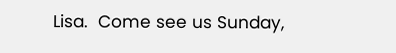Lisa.  Come see us Sunday,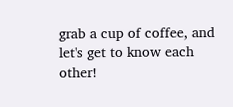grab a cup of coffee, and let's get to know each other!